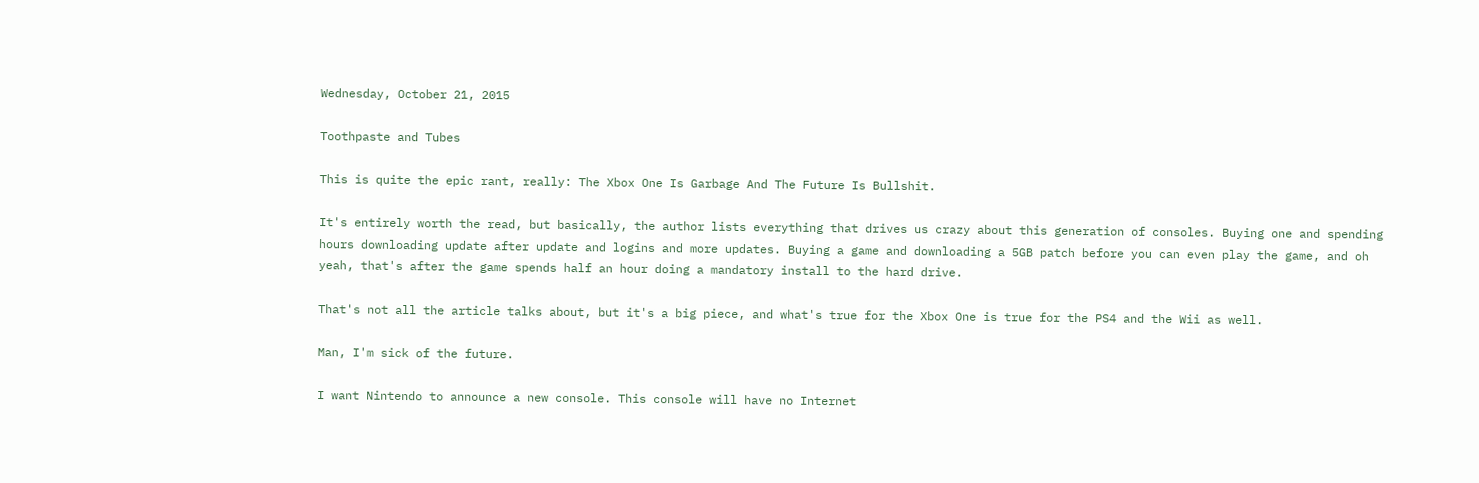Wednesday, October 21, 2015

Toothpaste and Tubes

This is quite the epic rant, really: The Xbox One Is Garbage And The Future Is Bullshit.

It's entirely worth the read, but basically, the author lists everything that drives us crazy about this generation of consoles. Buying one and spending hours downloading update after update and logins and more updates. Buying a game and downloading a 5GB patch before you can even play the game, and oh yeah, that's after the game spends half an hour doing a mandatory install to the hard drive.

That's not all the article talks about, but it's a big piece, and what's true for the Xbox One is true for the PS4 and the Wii as well.

Man, I'm sick of the future.

I want Nintendo to announce a new console. This console will have no Internet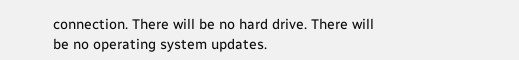connection. There will be no hard drive. There will be no operating system updates.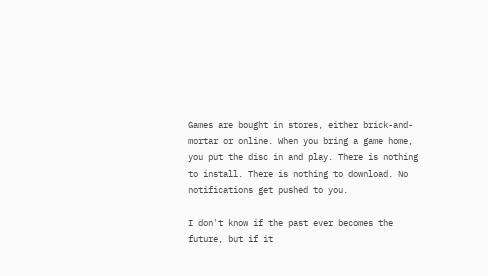Games are bought in stores, either brick-and-mortar or online. When you bring a game home, you put the disc in and play. There is nothing to install. There is nothing to download. No notifications get pushed to you.

I don't know if the past ever becomes the future, but if it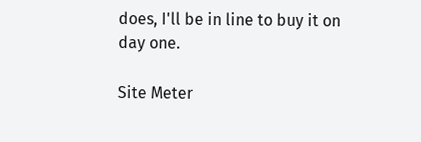does, I'll be in line to buy it on day one.

Site Meter